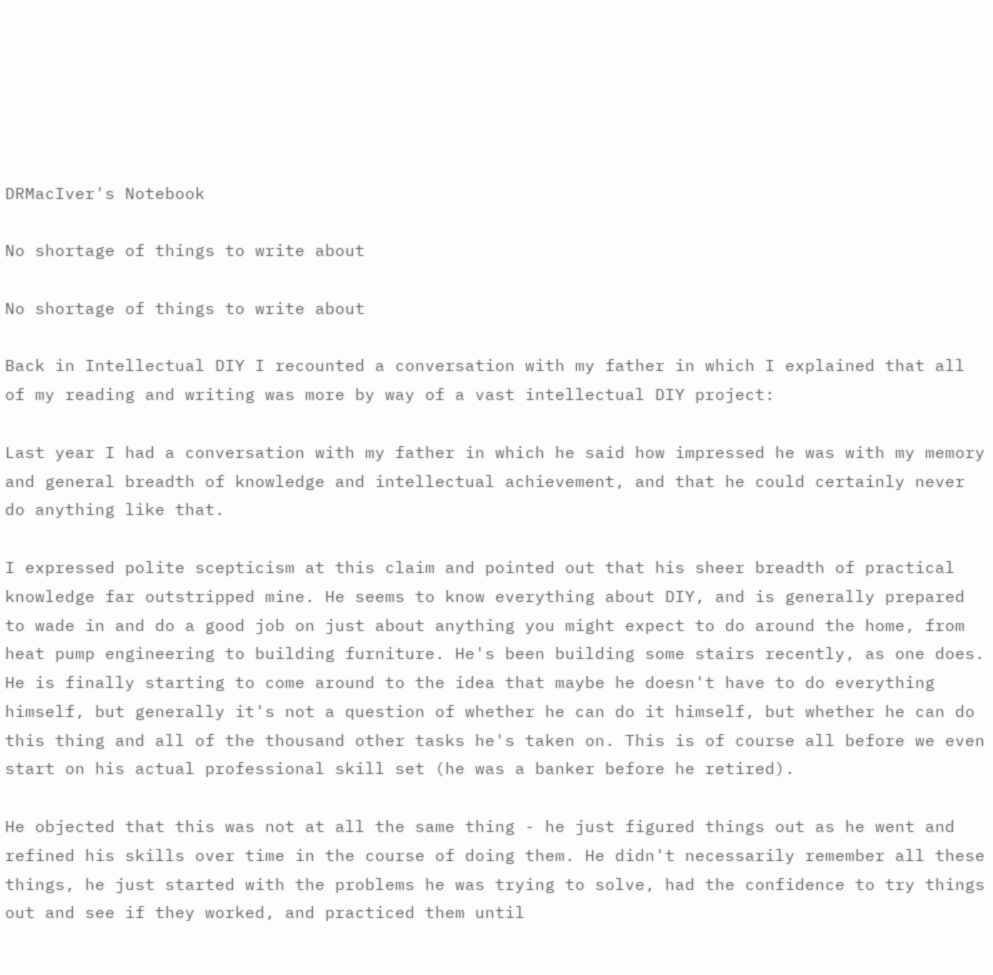DRMacIver's Notebook

No shortage of things to write about

No shortage of things to write about

Back in Intellectual DIY I recounted a conversation with my father in which I explained that all of my reading and writing was more by way of a vast intellectual DIY project:

Last year I had a conversation with my father in which he said how impressed he was with my memory and general breadth of knowledge and intellectual achievement, and that he could certainly never do anything like that.

I expressed polite scepticism at this claim and pointed out that his sheer breadth of practical knowledge far outstripped mine. He seems to know everything about DIY, and is generally prepared to wade in and do a good job on just about anything you might expect to do around the home, from heat pump engineering to building furniture. He's been building some stairs recently, as one does. He is finally starting to come around to the idea that maybe he doesn't have to do everything himself, but generally it's not a question of whether he can do it himself, but whether he can do this thing and all of the thousand other tasks he's taken on. This is of course all before we even start on his actual professional skill set (he was a banker before he retired).

He objected that this was not at all the same thing - he just figured things out as he went and refined his skills over time in the course of doing them. He didn't necessarily remember all these things, he just started with the problems he was trying to solve, had the confidence to try things out and see if they worked, and practiced them until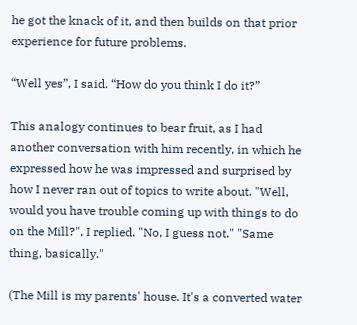he got the knack of it, and then builds on that prior experience for future problems.

“Well yes”, I said. “How do you think I do it?”

This analogy continues to bear fruit, as I had another conversation with him recently, in which he expressed how he was impressed and surprised by how I never ran out of topics to write about. "Well, would you have trouble coming up with things to do on the Mill?", I replied. "No, I guess not." "Same thing, basically."

(The Mill is my parents' house. It's a converted water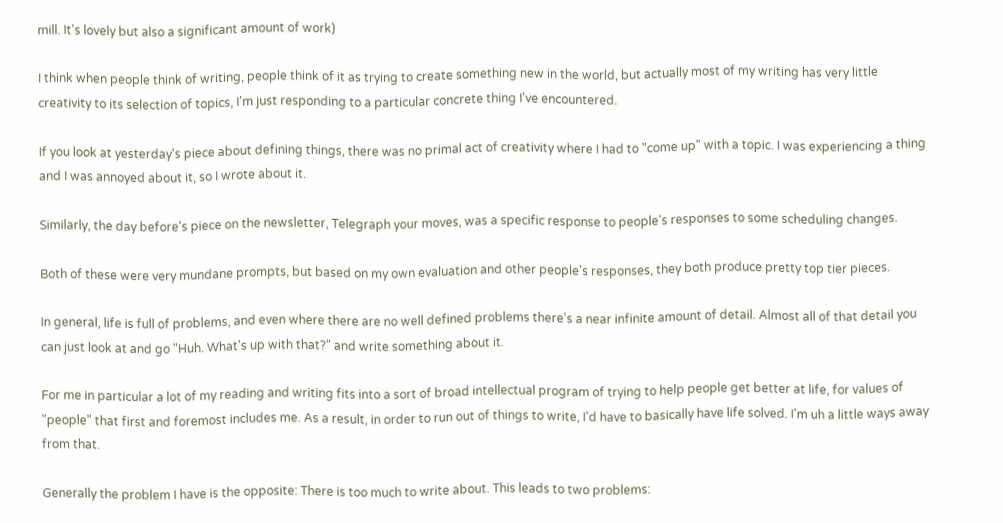mill. It's lovely but also a significant amount of work)

I think when people think of writing, people think of it as trying to create something new in the world, but actually most of my writing has very little creativity to its selection of topics, I'm just responding to a particular concrete thing I've encountered.

If you look at yesterday's piece about defining things, there was no primal act of creativity where I had to "come up" with a topic. I was experiencing a thing and I was annoyed about it, so I wrote about it.

Similarly, the day before's piece on the newsletter, Telegraph your moves, was a specific response to people's responses to some scheduling changes.

Both of these were very mundane prompts, but based on my own evaluation and other people's responses, they both produce pretty top tier pieces.

In general, life is full of problems, and even where there are no well defined problems there's a near infinite amount of detail. Almost all of that detail you can just look at and go "Huh. What's up with that?" and write something about it.

For me in particular a lot of my reading and writing fits into a sort of broad intellectual program of trying to help people get better at life, for values of "people" that first and foremost includes me. As a result, in order to run out of things to write, I'd have to basically have life solved. I'm uh a little ways away from that.

Generally the problem I have is the opposite: There is too much to write about. This leads to two problems: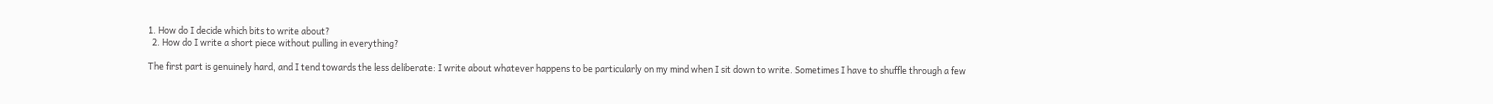1. How do I decide which bits to write about?
  2. How do I write a short piece without pulling in everything?

The first part is genuinely hard, and I tend towards the less deliberate: I write about whatever happens to be particularly on my mind when I sit down to write. Sometimes I have to shuffle through a few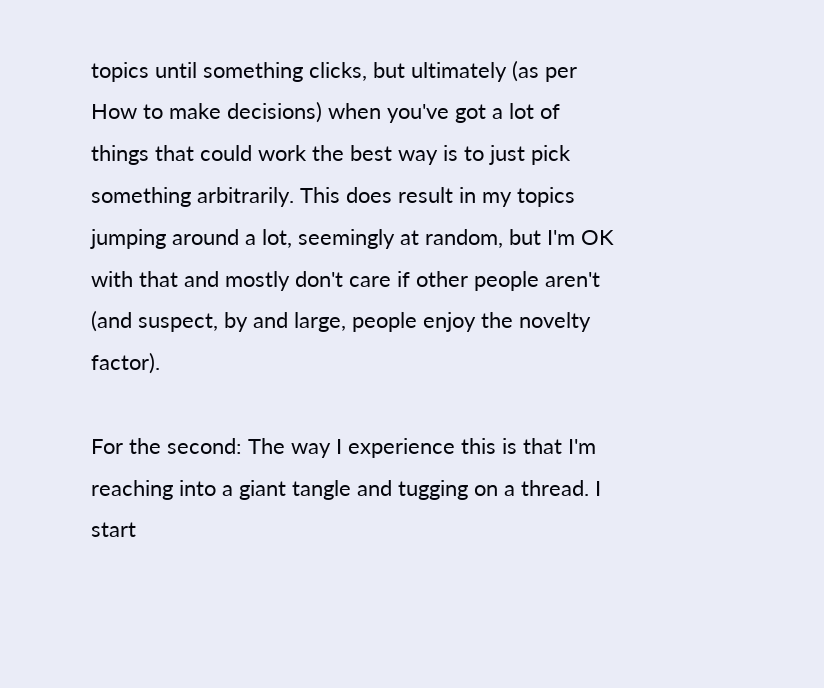topics until something clicks, but ultimately (as per How to make decisions) when you've got a lot of things that could work the best way is to just pick something arbitrarily. This does result in my topics jumping around a lot, seemingly at random, but I'm OK with that and mostly don't care if other people aren't (and suspect, by and large, people enjoy the novelty factor).

For the second: The way I experience this is that I'm reaching into a giant tangle and tugging on a thread. I start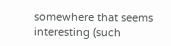somewhere that seems interesting (such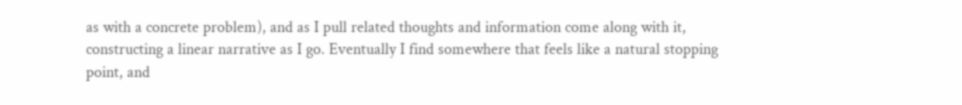as with a concrete problem), and as I pull related thoughts and information come along with it, constructing a linear narrative as I go. Eventually I find somewhere that feels like a natural stopping point, and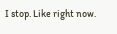I stop. Like right now.